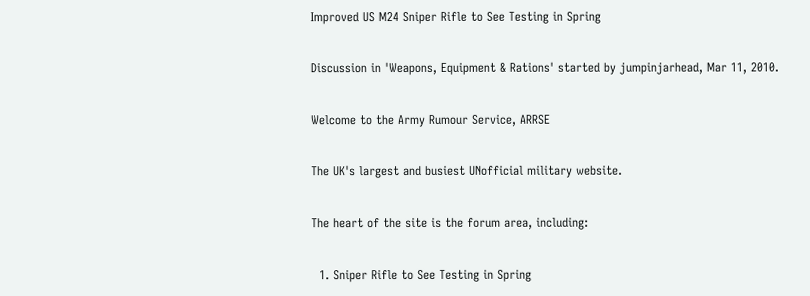Improved US M24 Sniper Rifle to See Testing in Spring

Discussion in 'Weapons, Equipment & Rations' started by jumpinjarhead, Mar 11, 2010.

Welcome to the Army Rumour Service, ARRSE

The UK's largest and busiest UNofficial military website.

The heart of the site is the forum area, including:

  1. Sniper Rifle to See Testing in Spring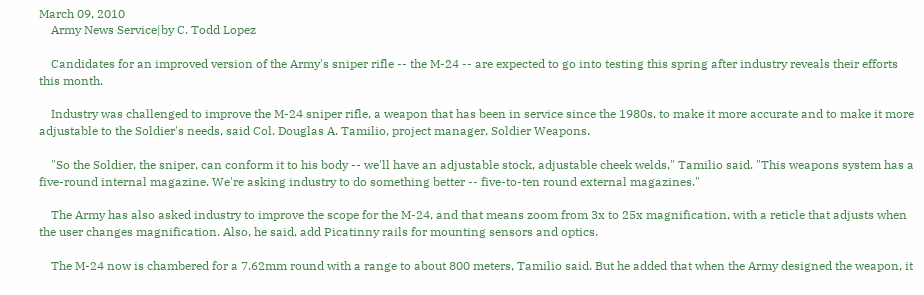March 09, 2010
    Army News Service|by C. Todd Lopez

    Candidates for an improved version of the Army's sniper rifle -- the M-24 -- are expected to go into testing this spring after industry reveals their efforts this month.

    Industry was challenged to improve the M-24 sniper rifle, a weapon that has been in service since the 1980s, to make it more accurate and to make it more adjustable to the Soldier's needs, said Col. Douglas A. Tamilio, project manager, Soldier Weapons.

    "So the Soldier, the sniper, can conform it to his body -- we'll have an adjustable stock, adjustable cheek welds," Tamilio said. "This weapons system has a five-round internal magazine. We're asking industry to do something better -- five-to-ten round external magazines."

    The Army has also asked industry to improve the scope for the M-24, and that means zoom from 3x to 25x magnification, with a reticle that adjusts when the user changes magnification. Also, he said, add Picatinny rails for mounting sensors and optics.

    The M-24 now is chambered for a 7.62mm round with a range to about 800 meters, Tamilio said. But he added that when the Army designed the weapon, it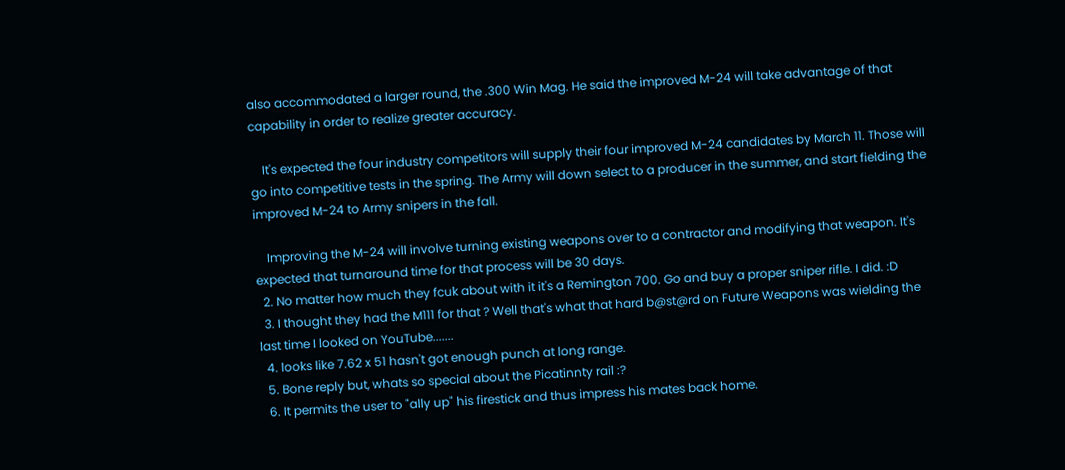also accommodated a larger round, the .300 Win Mag. He said the improved M-24 will take advantage of that capability in order to realize greater accuracy.

    It's expected the four industry competitors will supply their four improved M-24 candidates by March 11. Those will go into competitive tests in the spring. The Army will down select to a producer in the summer, and start fielding the improved M-24 to Army snipers in the fall.

    Improving the M-24 will involve turning existing weapons over to a contractor and modifying that weapon. It's expected that turnaround time for that process will be 30 days.
  2. No matter how much they fcuk about with it it's a Remington 700. Go and buy a proper sniper rifle. I did. :D
  3. I thought they had the M111 for that ? Well that's what that hard b@st@rd on Future Weapons was wielding the last time I looked on YouTube.......
  4. looks like 7.62 x 51 hasn't got enough punch at long range.
  5. Bone reply but, whats so special about the Picatinnty rail :?
  6. It permits the user to "ally up" his firestick and thus impress his mates back home.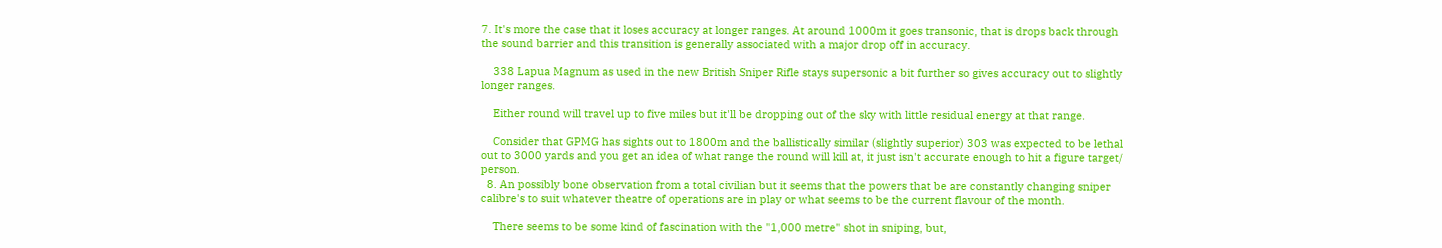7. It's more the case that it loses accuracy at longer ranges. At around 1000m it goes transonic, that is drops back through the sound barrier and this transition is generally associated with a major drop off in accuracy.

    338 Lapua Magnum as used in the new British Sniper Rifle stays supersonic a bit further so gives accuracy out to slightly longer ranges.

    Either round will travel up to five miles but it'll be dropping out of the sky with little residual energy at that range.

    Consider that GPMG has sights out to 1800m and the ballistically similar (slightly superior) 303 was expected to be lethal out to 3000 yards and you get an idea of what range the round will kill at, it just isn't accurate enough to hit a figure target/ person.
  8. An possibly bone observation from a total civilian but it seems that the powers that be are constantly changing sniper calibre's to suit whatever theatre of operations are in play or what seems to be the current flavour of the month.

    There seems to be some kind of fascination with the "1,000 metre" shot in sniping, but,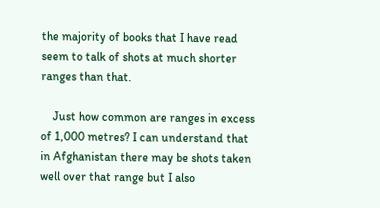the majority of books that I have read seem to talk of shots at much shorter ranges than that.

    Just how common are ranges in excess of 1,000 metres? I can understand that in Afghanistan there may be shots taken well over that range but I also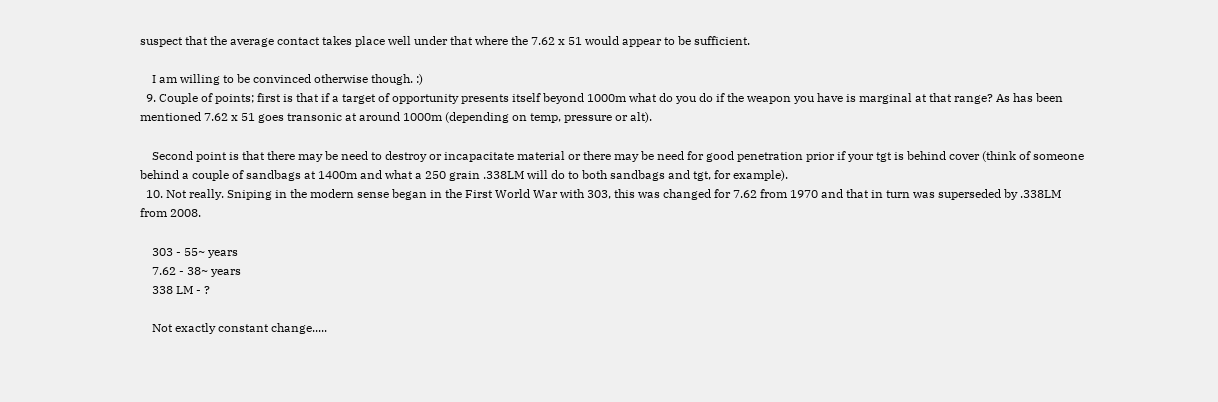suspect that the average contact takes place well under that where the 7.62 x 51 would appear to be sufficient.

    I am willing to be convinced otherwise though. :)
  9. Couple of points; first is that if a target of opportunity presents itself beyond 1000m what do you do if the weapon you have is marginal at that range? As has been mentioned 7.62 x 51 goes transonic at around 1000m (depending on temp, pressure or alt).

    Second point is that there may be need to destroy or incapacitate material or there may be need for good penetration prior if your tgt is behind cover (think of someone behind a couple of sandbags at 1400m and what a 250 grain .338LM will do to both sandbags and tgt, for example).
  10. Not really. Sniping in the modern sense began in the First World War with 303, this was changed for 7.62 from 1970 and that in turn was superseded by .338LM from 2008.

    303 - 55~ years
    7.62 - 38~ years
    338 LM - ?

    Not exactly constant change.....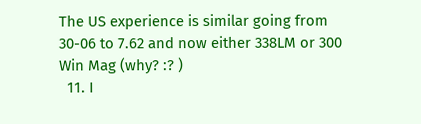The US experience is similar going from 30-06 to 7.62 and now either 338LM or 300 Win Mag (why? :? )
  11. I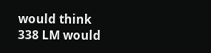would think 338 LM would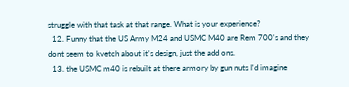struggle with that task at that range. What is your experience?
  12. Funny that the US Army M24 and USMC M40 are Rem 700's and they dont seem to kvetch about it's design, just the add ons.
  13. the USMC m40 is rebuilt at there armory by gun nuts I'd imagine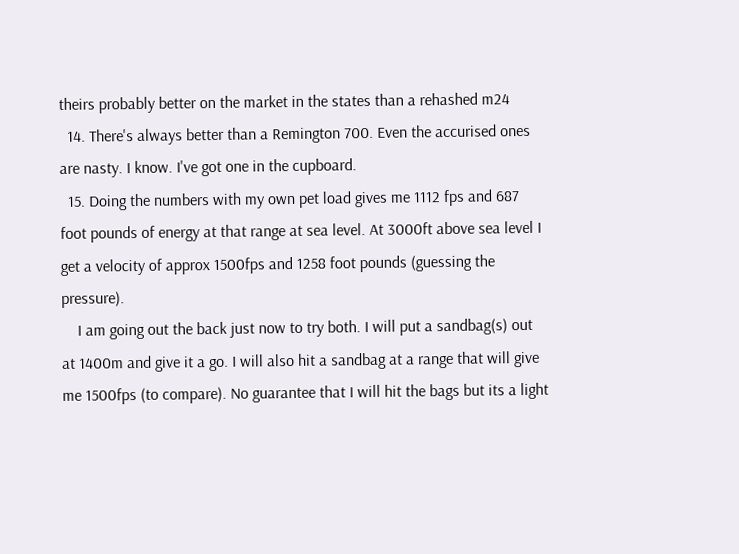theirs probably better on the market in the states than a rehashed m24
  14. There's always better than a Remington 700. Even the accurised ones are nasty. I know. I've got one in the cupboard.
  15. Doing the numbers with my own pet load gives me 1112 fps and 687 foot pounds of energy at that range at sea level. At 3000ft above sea level I get a velocity of approx 1500fps and 1258 foot pounds (guessing the pressure).
    I am going out the back just now to try both. I will put a sandbag(s) out at 1400m and give it a go. I will also hit a sandbag at a range that will give me 1500fps (to compare). No guarantee that I will hit the bags but its a light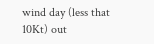wind day (less that 10Kt) out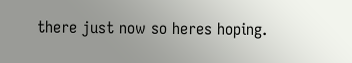there just now so heres hoping.